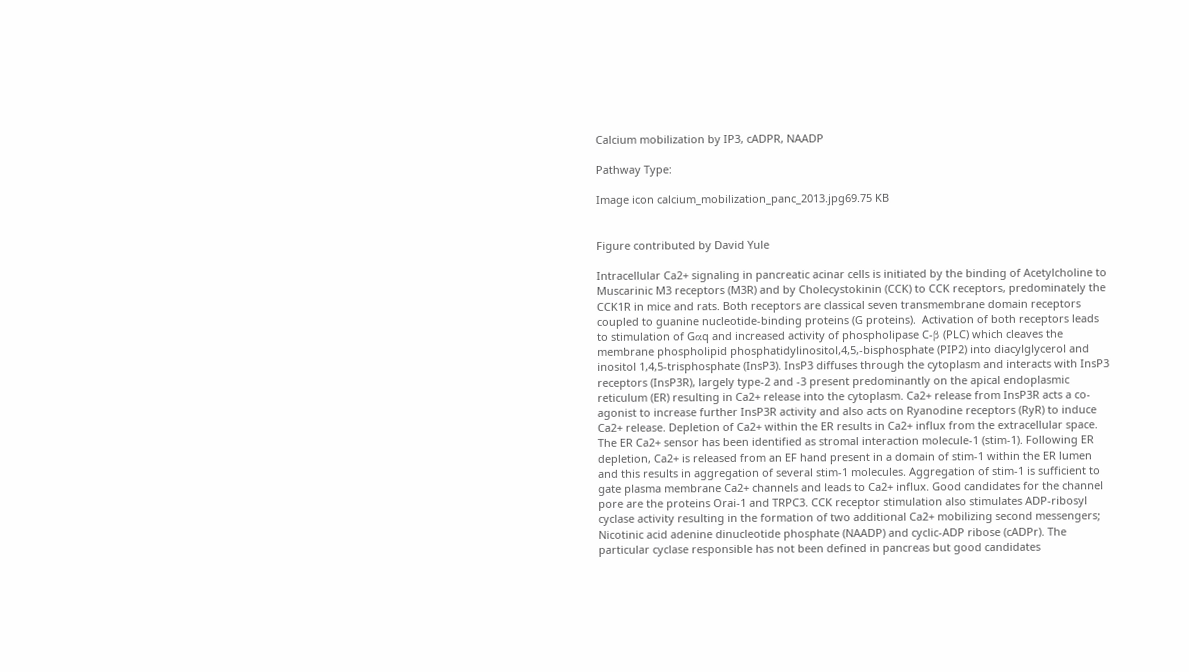Calcium mobilization by IP3, cADPR, NAADP

Pathway Type:

Image icon calcium_mobilization_panc_2013.jpg69.75 KB


Figure contributed by David Yule

Intracellular Ca2+ signaling in pancreatic acinar cells is initiated by the binding of Acetylcholine to Muscarinic M3 receptors (M3R) and by Cholecystokinin (CCK) to CCK receptors, predominately the CCK1R in mice and rats. Both receptors are classical seven transmembrane domain receptors coupled to guanine nucleotide-binding proteins (G proteins).  Activation of both receptors leads to stimulation of Gαq and increased activity of phospholipase C-β (PLC) which cleaves the membrane phospholipid phosphatidylinositol,4,5,-bisphosphate (PIP2) into diacylglycerol and  inositol 1,4,5-trisphosphate (InsP3). InsP3 diffuses through the cytoplasm and interacts with InsP3 receptors (InsP3R), largely type-2 and -3 present predominantly on the apical endoplasmic reticulum (ER) resulting in Ca2+ release into the cytoplasm. Ca2+ release from InsP3R acts a co-agonist to increase further InsP3R activity and also acts on Ryanodine receptors (RyR) to induce Ca2+ release. Depletion of Ca2+ within the ER results in Ca2+ influx from the extracellular space. The ER Ca2+ sensor has been identified as stromal interaction molecule-1 (stim-1). Following ER depletion, Ca2+ is released from an EF hand present in a domain of stim-1 within the ER lumen and this results in aggregation of several stim-1 molecules. Aggregation of stim-1 is sufficient to gate plasma membrane Ca2+ channels and leads to Ca2+ influx. Good candidates for the channel pore are the proteins Orai-1 and TRPC3. CCK receptor stimulation also stimulates ADP-ribosyl cyclase activity resulting in the formation of two additional Ca2+ mobilizing second messengers; Nicotinic acid adenine dinucleotide phosphate (NAADP) and cyclic-ADP ribose (cADPr). The particular cyclase responsible has not been defined in pancreas but good candidates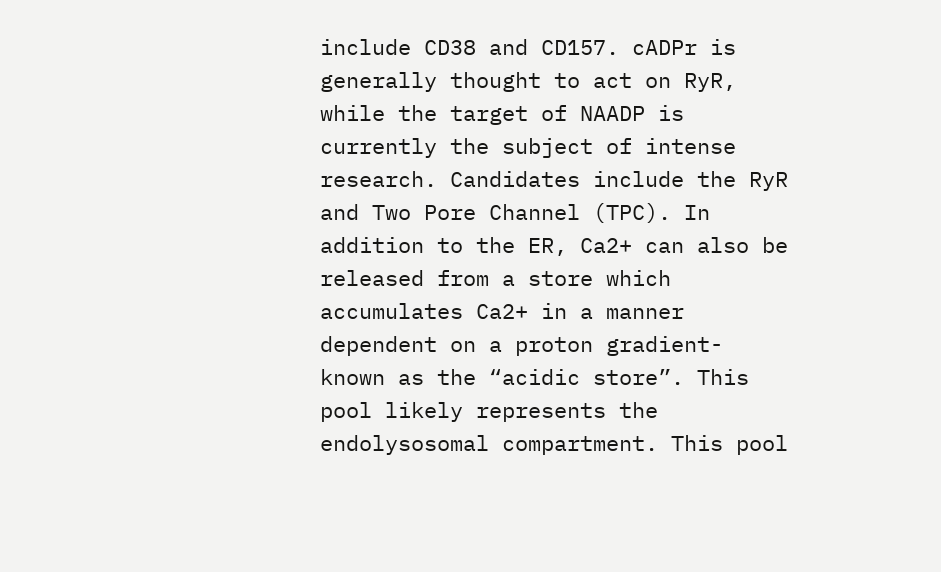include CD38 and CD157. cADPr is generally thought to act on RyR, while the target of NAADP is currently the subject of intense research. Candidates include the RyR and Two Pore Channel (TPC). In addition to the ER, Ca2+ can also be released from a store which accumulates Ca2+ in a manner dependent on a proton gradient- known as the “acidic store”. This pool likely represents the endolysosomal compartment. This pool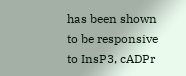has been shown to be responsive to InsP3, cADPr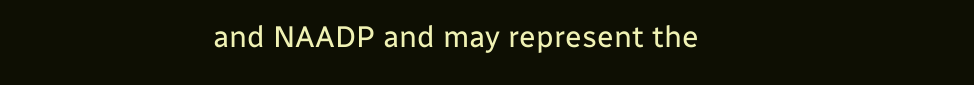and NAADP and may represent the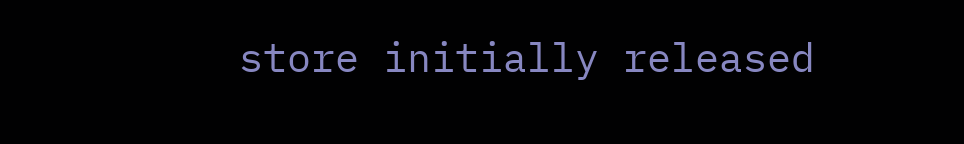store initially released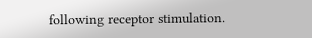following receptor stimulation.